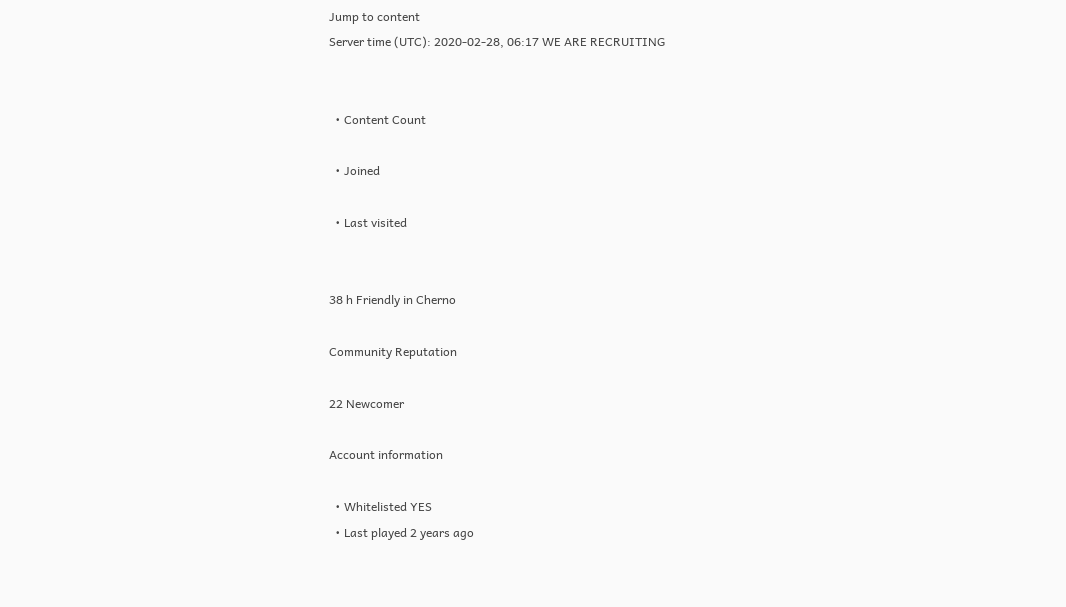Jump to content
Server time (UTC): 2020-02-28, 06:17 WE ARE RECRUITING


  • Content Count

  • Joined

  • Last visited


38 h Friendly in Cherno

Community Reputation

22 Newcomer

Account information

  • Whitelisted YES
  • Last played 2 years ago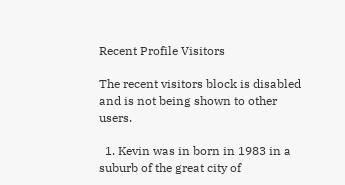Recent Profile Visitors

The recent visitors block is disabled and is not being shown to other users.

  1. Kevin was in born in 1983 in a suburb of the great city of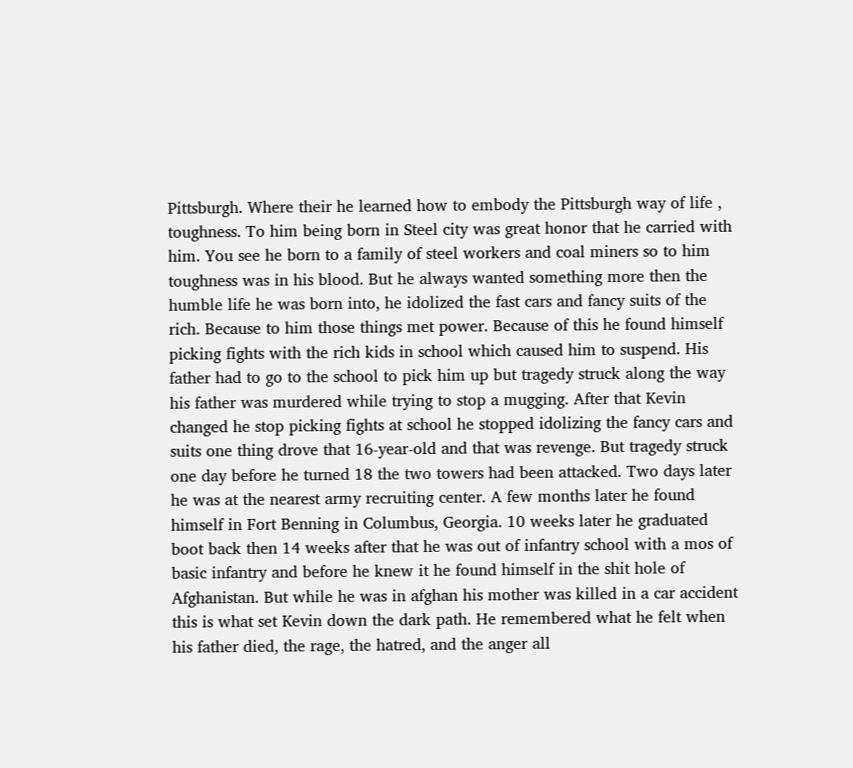Pittsburgh. Where their he learned how to embody the Pittsburgh way of life , toughness. To him being born in Steel city was great honor that he carried with him. You see he born to a family of steel workers and coal miners so to him toughness was in his blood. But he always wanted something more then the humble life he was born into, he idolized the fast cars and fancy suits of the rich. Because to him those things met power. Because of this he found himself picking fights with the rich kids in school which caused him to suspend. His father had to go to the school to pick him up but tragedy struck along the way his father was murdered while trying to stop a mugging. After that Kevin changed he stop picking fights at school he stopped idolizing the fancy cars and suits one thing drove that 16-year-old and that was revenge. But tragedy struck one day before he turned 18 the two towers had been attacked. Two days later he was at the nearest army recruiting center. A few months later he found himself in Fort Benning in Columbus, Georgia. 10 weeks later he graduated boot back then 14 weeks after that he was out of infantry school with a mos of basic infantry and before he knew it he found himself in the shit hole of Afghanistan. But while he was in afghan his mother was killed in a car accident this is what set Kevin down the dark path. He remembered what he felt when his father died, the rage, the hatred, and the anger all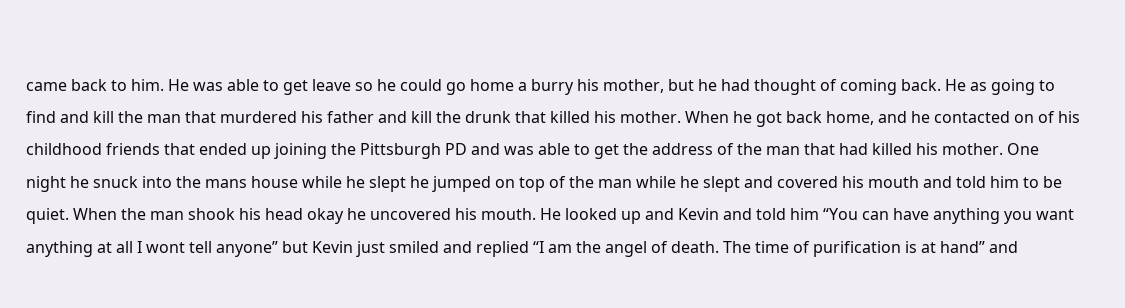came back to him. He was able to get leave so he could go home a burry his mother, but he had thought of coming back. He as going to find and kill the man that murdered his father and kill the drunk that killed his mother. When he got back home, and he contacted on of his childhood friends that ended up joining the Pittsburgh PD and was able to get the address of the man that had killed his mother. One night he snuck into the mans house while he slept he jumped on top of the man while he slept and covered his mouth and told him to be quiet. When the man shook his head okay he uncovered his mouth. He looked up and Kevin and told him “You can have anything you want anything at all I wont tell anyone” but Kevin just smiled and replied “I am the angel of death. The time of purification is at hand” and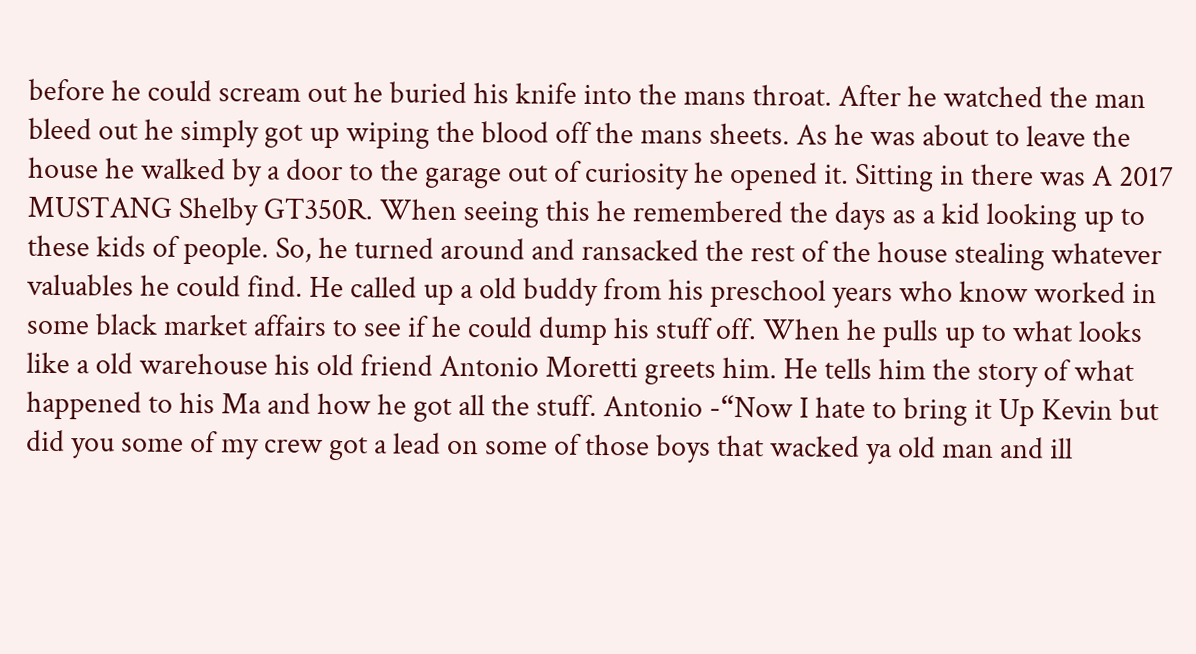before he could scream out he buried his knife into the mans throat. After he watched the man bleed out he simply got up wiping the blood off the mans sheets. As he was about to leave the house he walked by a door to the garage out of curiosity he opened it. Sitting in there was A 2017 MUSTANG Shelby GT350R. When seeing this he remembered the days as a kid looking up to these kids of people. So, he turned around and ransacked the rest of the house stealing whatever valuables he could find. He called up a old buddy from his preschool years who know worked in some black market affairs to see if he could dump his stuff off. When he pulls up to what looks like a old warehouse his old friend Antonio Moretti greets him. He tells him the story of what happened to his Ma and how he got all the stuff. Antonio -“Now I hate to bring it Up Kevin but did you some of my crew got a lead on some of those boys that wacked ya old man and ill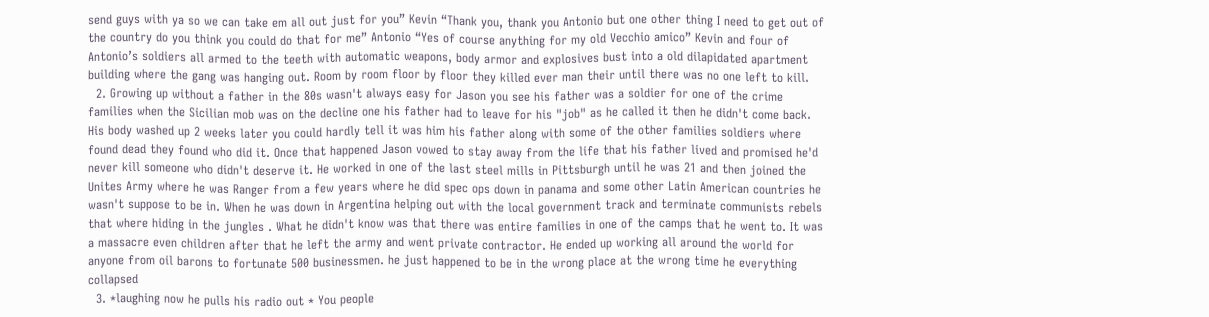send guys with ya so we can take em all out just for you” Kevin “Thank you, thank you Antonio but one other thing I need to get out of the country do you think you could do that for me” Antonio “Yes of course anything for my old Vecchio amico” Kevin and four of Antonio’s soldiers all armed to the teeth with automatic weapons, body armor and explosives bust into a old dilapidated apartment building where the gang was hanging out. Room by room floor by floor they killed ever man their until there was no one left to kill.
  2. Growing up without a father in the 80s wasn't always easy for Jason you see his father was a soldier for one of the crime families when the Sicilian mob was on the decline one his father had to leave for his "job" as he called it then he didn't come back. His body washed up 2 weeks later you could hardly tell it was him his father along with some of the other families soldiers where found dead they found who did it. Once that happened Jason vowed to stay away from the life that his father lived and promised he'd never kill someone who didn't deserve it. He worked in one of the last steel mills in Pittsburgh until he was 21 and then joined the Unites Army where he was Ranger from a few years where he did spec ops down in panama and some other Latin American countries he wasn't suppose to be in. When he was down in Argentina helping out with the local government track and terminate communists rebels that where hiding in the jungles . What he didn't know was that there was entire families in one of the camps that he went to. It was a massacre even children after that he left the army and went private contractor. He ended up working all around the world for anyone from oil barons to fortunate 500 businessmen. he just happened to be in the wrong place at the wrong time he everything collapsed
  3. *laughing now he pulls his radio out * You people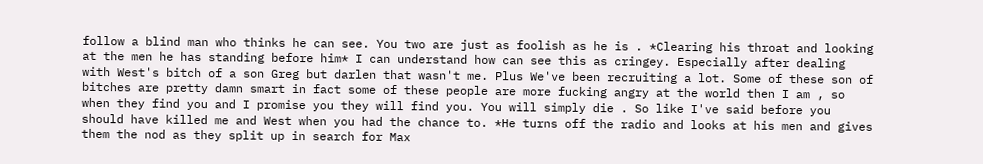follow a blind man who thinks he can see. You two are just as foolish as he is . *Clearing his throat and looking at the men he has standing before him* I can understand how can see this as cringey. Especially after dealing with West's bitch of a son Greg but darlen that wasn't me. Plus We've been recruiting a lot. Some of these son of bitches are pretty damn smart in fact some of these people are more fucking angry at the world then I am , so when they find you and I promise you they will find you. You will simply die . So like I've said before you should have killed me and West when you had the chance to. *He turns off the radio and looks at his men and gives them the nod as they split up in search for Max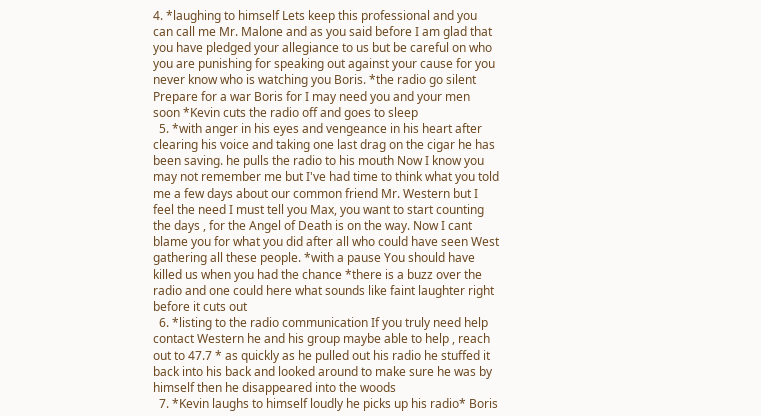4. *laughing to himself Lets keep this professional and you can call me Mr. Malone and as you said before I am glad that you have pledged your allegiance to us but be careful on who you are punishing for speaking out against your cause for you never know who is watching you Boris. *the radio go silent Prepare for a war Boris for I may need you and your men soon *Kevin cuts the radio off and goes to sleep
  5. *with anger in his eyes and vengeance in his heart after clearing his voice and taking one last drag on the cigar he has been saving. he pulls the radio to his mouth Now I know you may not remember me but I've had time to think what you told me a few days about our common friend Mr. Western but I feel the need I must tell you Max, you want to start counting the days , for the Angel of Death is on the way. Now I cant blame you for what you did after all who could have seen West gathering all these people. *with a pause You should have killed us when you had the chance *there is a buzz over the radio and one could here what sounds like faint laughter right before it cuts out
  6. *listing to the radio communication If you truly need help contact Western he and his group maybe able to help , reach out to 47.7 * as quickly as he pulled out his radio he stuffed it back into his back and looked around to make sure he was by himself then he disappeared into the woods
  7. *Kevin laughs to himself loudly he picks up his radio* Boris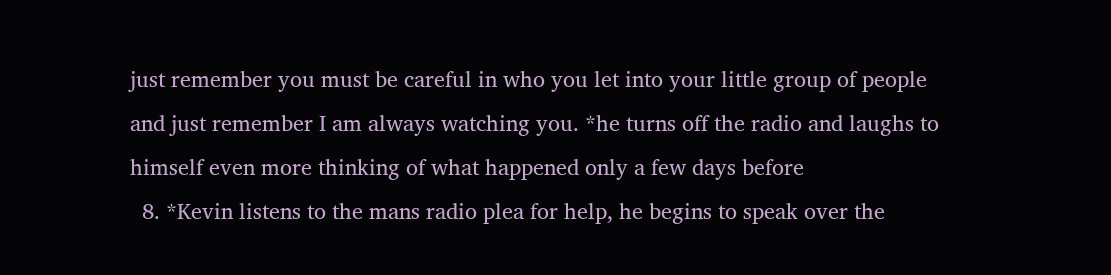just remember you must be careful in who you let into your little group of people and just remember I am always watching you. *he turns off the radio and laughs to himself even more thinking of what happened only a few days before
  8. *Kevin listens to the mans radio plea for help, he begins to speak over the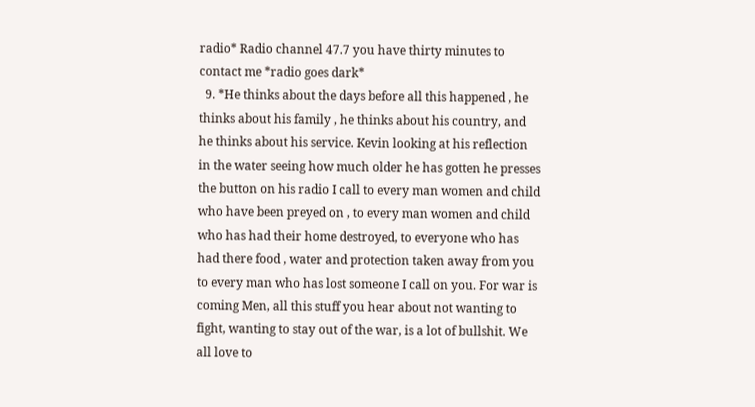radio* Radio channel 47.7 you have thirty minutes to contact me *radio goes dark*
  9. *He thinks about the days before all this happened , he thinks about his family , he thinks about his country, and he thinks about his service. Kevin looking at his reflection in the water seeing how much older he has gotten he presses the button on his radio I call to every man women and child who have been preyed on , to every man women and child who has had their home destroyed, to everyone who has had there food , water and protection taken away from you to every man who has lost someone I call on you. For war is coming Men, all this stuff you hear about not wanting to fight, wanting to stay out of the war, is a lot of bullshit. We all love to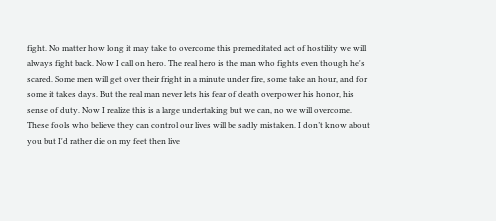fight. No matter how long it may take to overcome this premeditated act of hostility we will always fight back. Now I call on hero. The real hero is the man who fights even though he's scared. Some men will get over their fright in a minute under fire, some take an hour, and for some it takes days. But the real man never lets his fear of death overpower his honor, his sense of duty. Now I realize this is a large undertaking but we can, no we will overcome. These fools who believe they can control our lives will be sadly mistaken. I don’t know about you but I'd rather die on my feet then live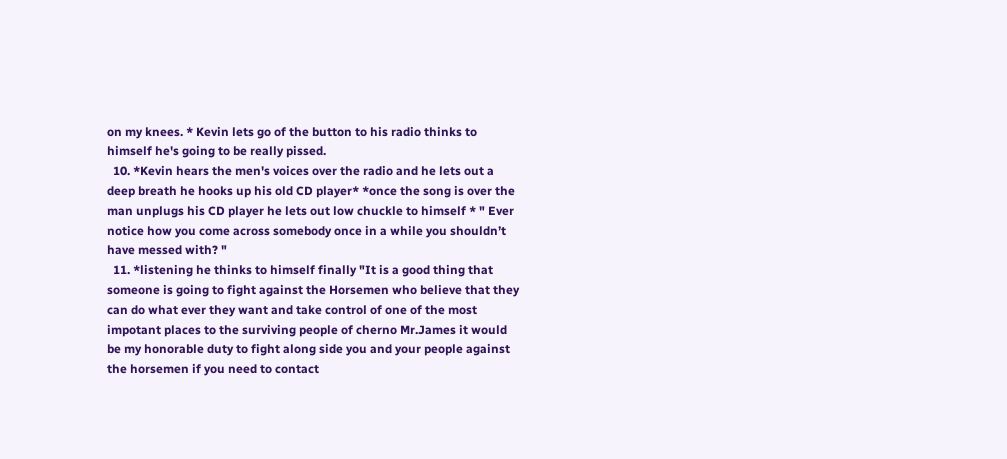on my knees. * Kevin lets go of the button to his radio thinks to himself he's going to be really pissed.
  10. *Kevin hears the men's voices over the radio and he lets out a deep breath he hooks up his old CD player* *once the song is over the man unplugs his CD player he lets out low chuckle to himself * " Ever notice how you come across somebody once in a while you shouldn’t have messed with? "
  11. *listening he thinks to himself finally "It is a good thing that someone is going to fight against the Horsemen who believe that they can do what ever they want and take control of one of the most impotant places to the surviving people of cherno Mr.James it would be my honorable duty to fight along side you and your people against the horsemen if you need to contact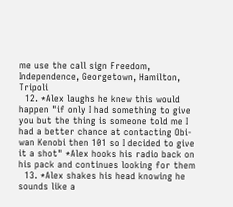me use the call sign Freedom, Independence, Georgetown, Hamilton, Tripoli
  12. *Alex laughs he knew this would happen "if only I had something to give you but the thing is someone told me I had a better chance at contacting Obi-wan Kenobi then 101 so I decided to give it a shot" *Alex hooks his radio back on his pack and continues looking for them
  13. *Alex shakes his head knowing he sounds like a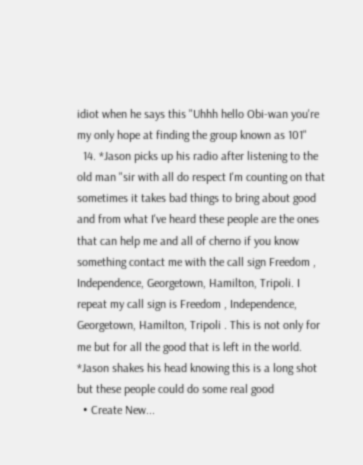idiot when he says this "Uhhh hello Obi-wan you're my only hope at finding the group known as 101"
  14. *Jason picks up his radio after listening to the old man "sir with all do respect I'm counting on that sometimes it takes bad things to bring about good and from what I've heard these people are the ones that can help me and all of cherno if you know something contact me with the call sign Freedom , Independence, Georgetown, Hamilton, Tripoli. I repeat my call sign is Freedom , Independence, Georgetown, Hamilton, Tripoli . This is not only for me but for all the good that is left in the world. *Jason shakes his head knowing this is a long shot but these people could do some real good
  • Create New...